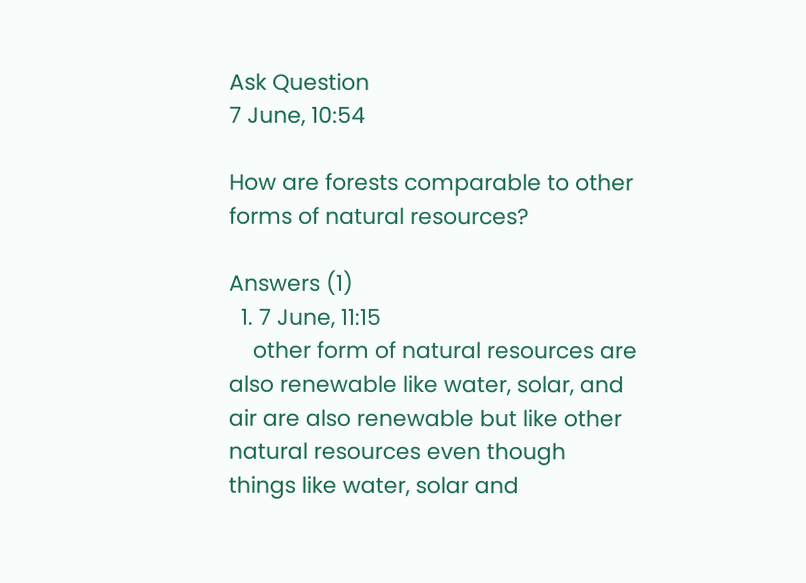Ask Question
7 June, 10:54

How are forests comparable to other forms of natural resources?

Answers (1)
  1. 7 June, 11:15
    other form of natural resources are also renewable like water, solar, and air are also renewable but like other natural resources even though things like water, solar and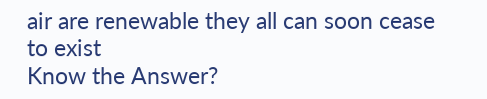air are renewable they all can soon cease to exist
Know the Answer?